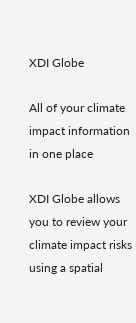XDI Globe

All of your climate impact information in one place

XDI Globe allows you to review your climate impact risks using a spatial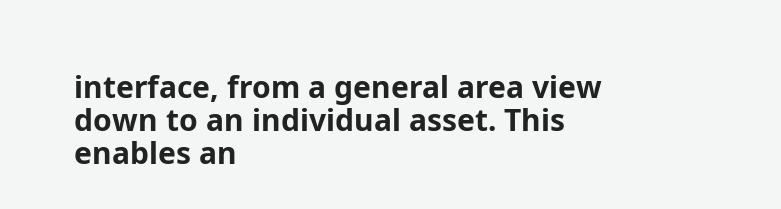interface, from a general area view down to an individual asset. This enables an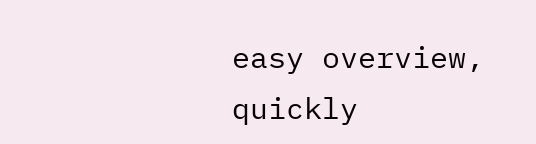easy overview, quickly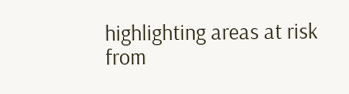highlighting areas at risk from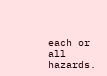each or all hazards.